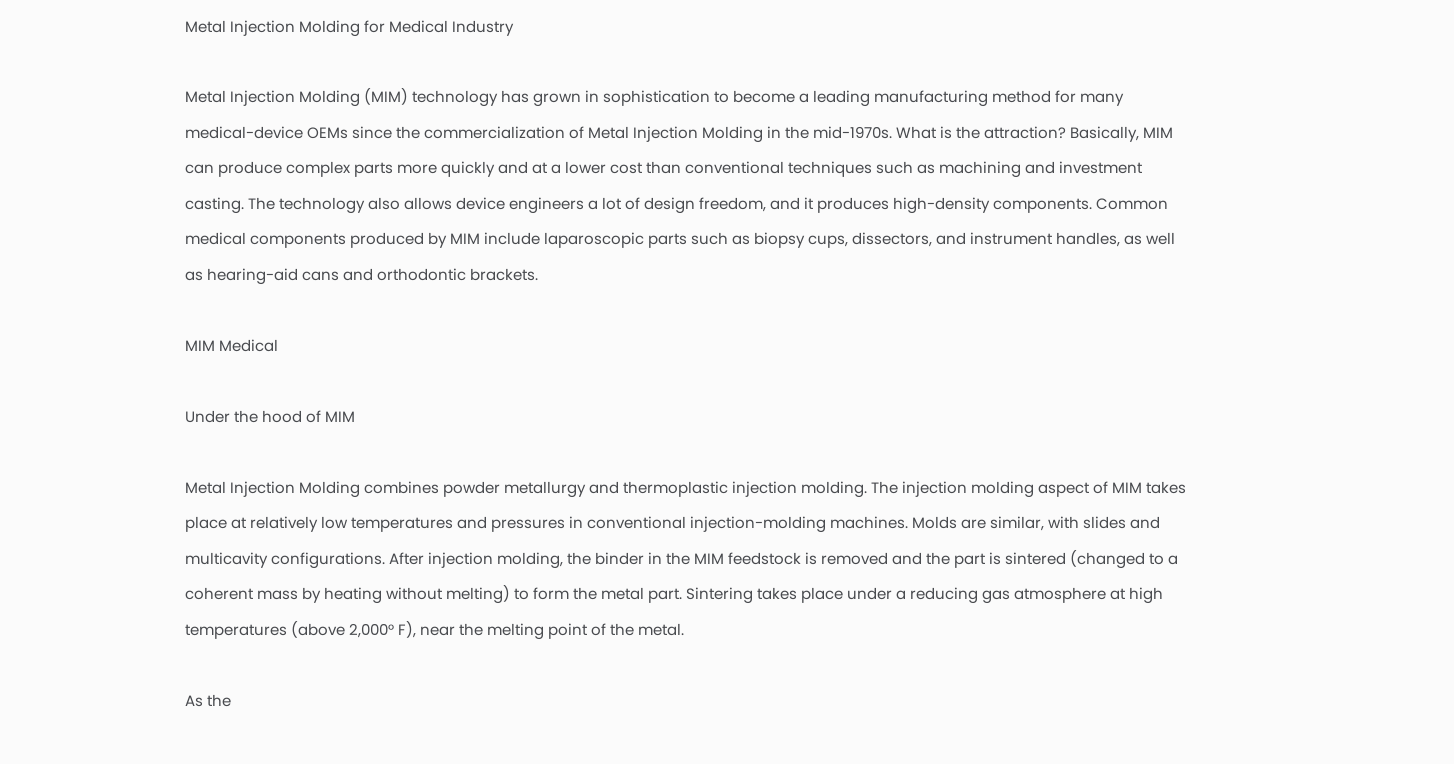Metal Injection Molding for Medical Industry

Metal Injection Molding (MIM) technology has grown in sophistication to become a leading manufacturing method for many medical-device OEMs since the commercialization of Metal Injection Molding in the mid-1970s. What is the attraction? Basically, MIM can produce complex parts more quickly and at a lower cost than conventional techniques such as machining and investment casting. The technology also allows device engineers a lot of design freedom, and it produces high-density components. Common medical components produced by MIM include laparoscopic parts such as biopsy cups, dissectors, and instrument handles, as well as hearing-aid cans and orthodontic brackets.

MIM Medical

Under the hood of MIM

Metal Injection Molding combines powder metallurgy and thermoplastic injection molding. The injection molding aspect of MIM takes place at relatively low temperatures and pressures in conventional injection-molding machines. Molds are similar, with slides and multicavity configurations. After injection molding, the binder in the MIM feedstock is removed and the part is sintered (changed to a coherent mass by heating without melting) to form the metal part. Sintering takes place under a reducing gas atmosphere at high temperatures (above 2,000° F), near the melting point of the metal.

As the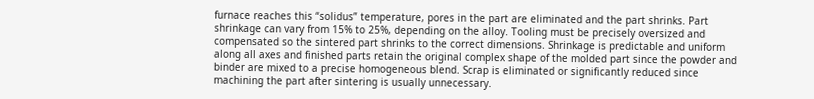furnace reaches this “solidus” temperature, pores in the part are eliminated and the part shrinks. Part shrinkage can vary from 15% to 25%, depending on the alloy. Tooling must be precisely oversized and compensated so the sintered part shrinks to the correct dimensions. Shrinkage is predictable and uniform along all axes and finished parts retain the original complex shape of the molded part since the powder and binder are mixed to a precise homogeneous blend. Scrap is eliminated or significantly reduced since machining the part after sintering is usually unnecessary.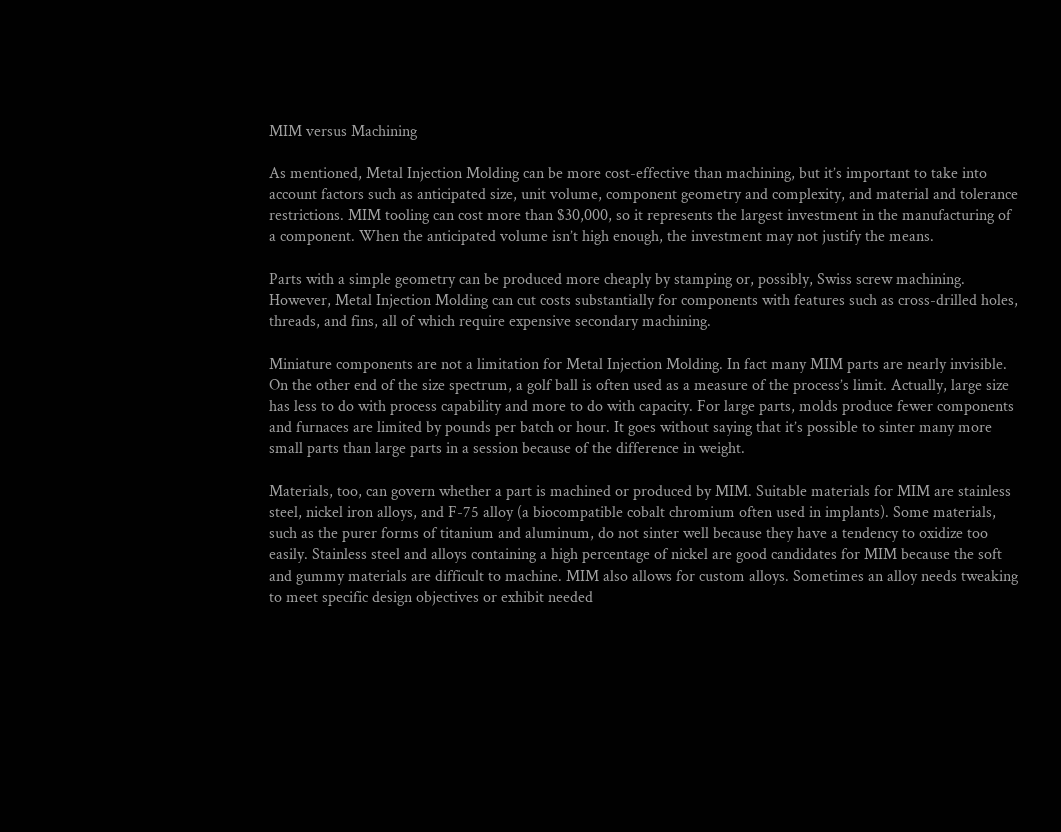MIM versus Machining

As mentioned, Metal Injection Molding can be more cost-effective than machining, but it’s important to take into account factors such as anticipated size, unit volume, component geometry and complexity, and material and tolerance restrictions. MIM tooling can cost more than $30,000, so it represents the largest investment in the manufacturing of a component. When the anticipated volume isn’t high enough, the investment may not justify the means.

Parts with a simple geometry can be produced more cheaply by stamping or, possibly, Swiss screw machining. However, Metal Injection Molding can cut costs substantially for components with features such as cross-drilled holes, threads, and fins, all of which require expensive secondary machining.

Miniature components are not a limitation for Metal Injection Molding. In fact many MIM parts are nearly invisible. On the other end of the size spectrum, a golf ball is often used as a measure of the process’s limit. Actually, large size has less to do with process capability and more to do with capacity. For large parts, molds produce fewer components and furnaces are limited by pounds per batch or hour. It goes without saying that it’s possible to sinter many more small parts than large parts in a session because of the difference in weight.

Materials, too, can govern whether a part is machined or produced by MIM. Suitable materials for MIM are stainless steel, nickel iron alloys, and F-75 alloy (a biocompatible cobalt chromium often used in implants). Some materials, such as the purer forms of titanium and aluminum, do not sinter well because they have a tendency to oxidize too easily. Stainless steel and alloys containing a high percentage of nickel are good candidates for MIM because the soft and gummy materials are difficult to machine. MIM also allows for custom alloys. Sometimes an alloy needs tweaking to meet specific design objectives or exhibit needed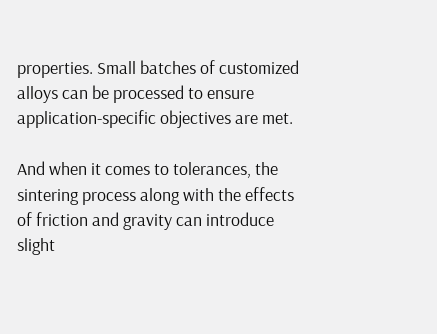properties. Small batches of customized alloys can be processed to ensure application-specific objectives are met.

And when it comes to tolerances, the sintering process along with the effects of friction and gravity can introduce slight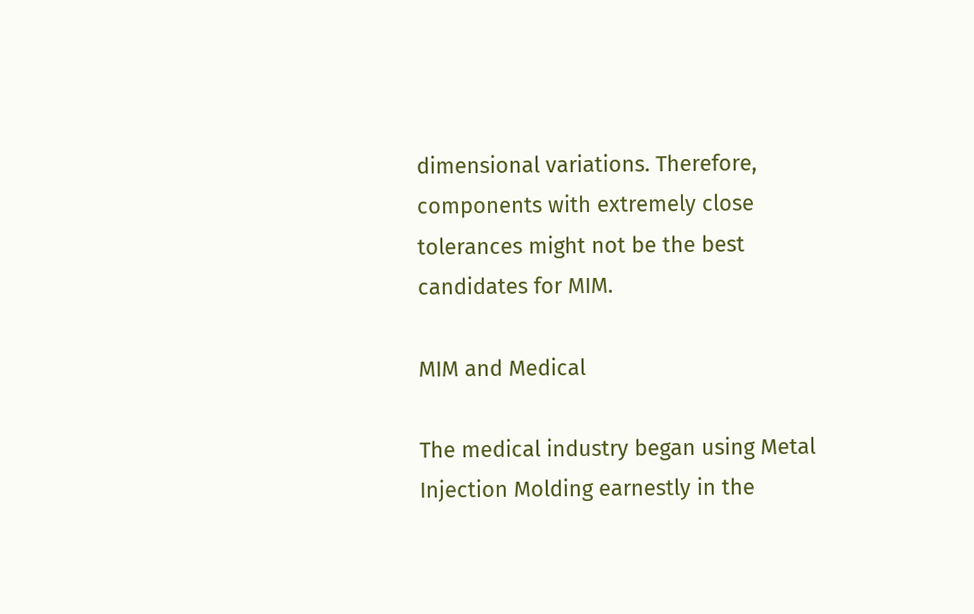dimensional variations. Therefore, components with extremely close tolerances might not be the best candidates for MIM.

MIM and Medical

The medical industry began using Metal Injection Molding earnestly in the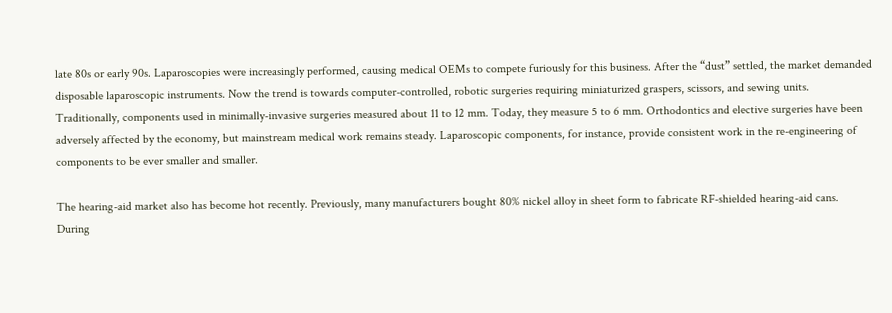late 80s or early 90s. Laparoscopies were increasingly performed, causing medical OEMs to compete furiously for this business. After the “dust” settled, the market demanded disposable laparoscopic instruments. Now the trend is towards computer-controlled, robotic surgeries requiring miniaturized graspers, scissors, and sewing units. Traditionally, components used in minimally-invasive surgeries measured about 11 to 12 mm. Today, they measure 5 to 6 mm. Orthodontics and elective surgeries have been adversely affected by the economy, but mainstream medical work remains steady. Laparoscopic components, for instance, provide consistent work in the re-engineering of components to be ever smaller and smaller.

The hearing-aid market also has become hot recently. Previously, many manufacturers bought 80% nickel alloy in sheet form to fabricate RF-shielded hearing-aid cans. During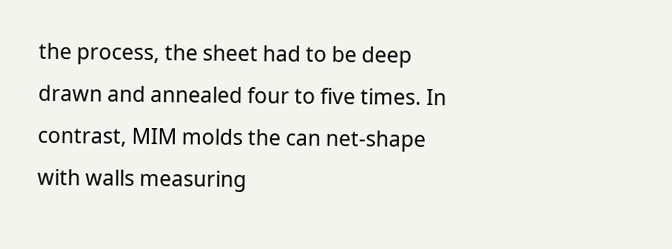the process, the sheet had to be deep drawn and annealed four to five times. In contrast, MIM molds the can net-shape with walls measuring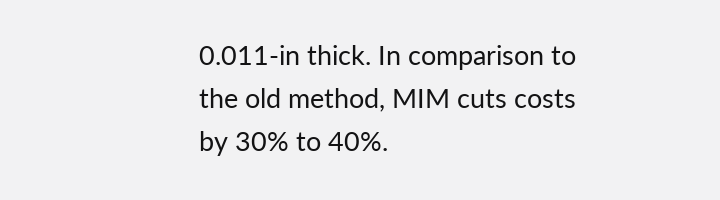0.011-in thick. In comparison to the old method, MIM cuts costs by 30% to 40%.